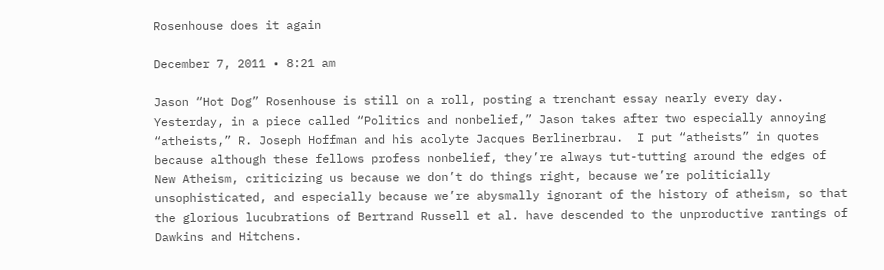Rosenhouse does it again

December 7, 2011 • 8:21 am

Jason “Hot Dog” Rosenhouse is still on a roll, posting a trenchant essay nearly every day.  Yesterday, in a piece called “Politics and nonbelief,” Jason takes after two especially annoying “atheists,” R. Joseph Hoffman and his acolyte Jacques Berlinerbrau.  I put “atheists” in quotes because although these fellows profess nonbelief, they’re always tut-tutting around the edges of New Atheism, criticizing us because we don’t do things right, because we’re politicially unsophisticated, and especially because we’re abysmally ignorant of the history of atheism, so that the glorious lucubrations of Bertrand Russell et al. have descended to the unproductive rantings of Dawkins and Hitchens.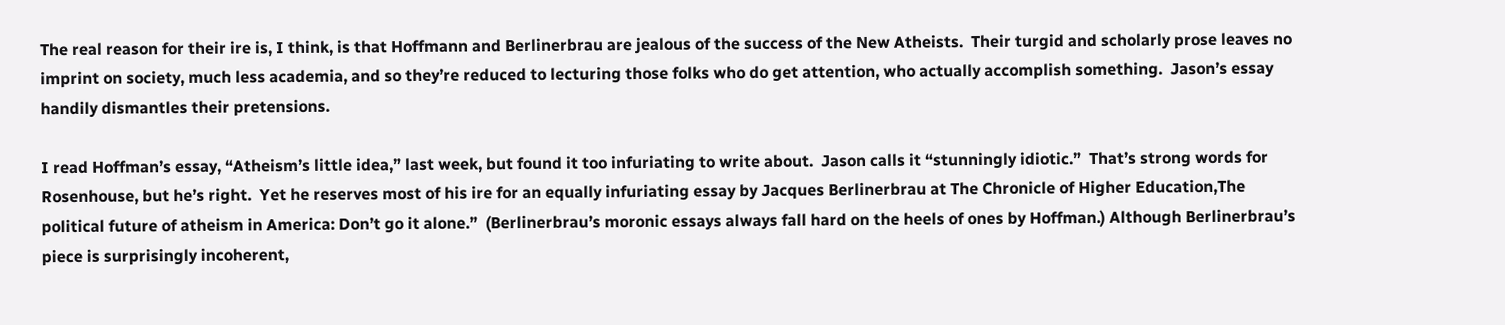The real reason for their ire is, I think, is that Hoffmann and Berlinerbrau are jealous of the success of the New Atheists.  Their turgid and scholarly prose leaves no imprint on society, much less academia, and so they’re reduced to lecturing those folks who do get attention, who actually accomplish something.  Jason’s essay handily dismantles their pretensions.

I read Hoffman’s essay, “Atheism’s little idea,” last week, but found it too infuriating to write about.  Jason calls it “stunningly idiotic.”  That’s strong words for Rosenhouse, but he’s right.  Yet he reserves most of his ire for an equally infuriating essay by Jacques Berlinerbrau at The Chronicle of Higher Education,The political future of atheism in America: Don’t go it alone.”  (Berlinerbrau’s moronic essays always fall hard on the heels of ones by Hoffman.) Although Berlinerbrau’s piece is surprisingly incoherent,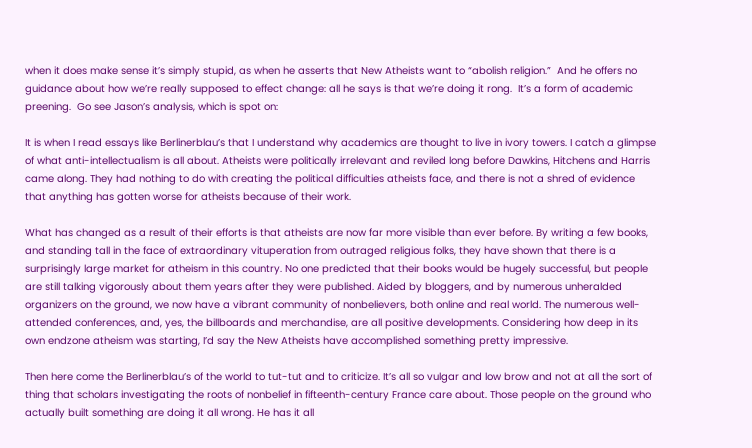when it does make sense it’s simply stupid, as when he asserts that New Atheists want to “abolish religion.”  And he offers no guidance about how we’re really supposed to effect change: all he says is that we’re doing it rong.  It’s a form of academic preening.  Go see Jason’s analysis, which is spot on:

It is when I read essays like Berlinerblau’s that I understand why academics are thought to live in ivory towers. I catch a glimpse of what anti-intellectualism is all about. Atheists were politically irrelevant and reviled long before Dawkins, Hitchens and Harris came along. They had nothing to do with creating the political difficulties atheists face, and there is not a shred of evidence that anything has gotten worse for atheists because of their work.

What has changed as a result of their efforts is that atheists are now far more visible than ever before. By writing a few books, and standing tall in the face of extraordinary vituperation from outraged religious folks, they have shown that there is a surprisingly large market for atheism in this country. No one predicted that their books would be hugely successful, but people are still talking vigorously about them years after they were published. Aided by bloggers, and by numerous unheralded organizers on the ground, we now have a vibrant community of nonbelievers, both online and real world. The numerous well-attended conferences, and, yes, the billboards and merchandise, are all positive developments. Considering how deep in its own endzone atheism was starting, I’d say the New Atheists have accomplished something pretty impressive.

Then here come the Berlinerblau’s of the world to tut-tut and to criticize. It’s all so vulgar and low brow and not at all the sort of thing that scholars investigating the roots of nonbelief in fifteenth-century France care about. Those people on the ground who actually built something are doing it all wrong. He has it all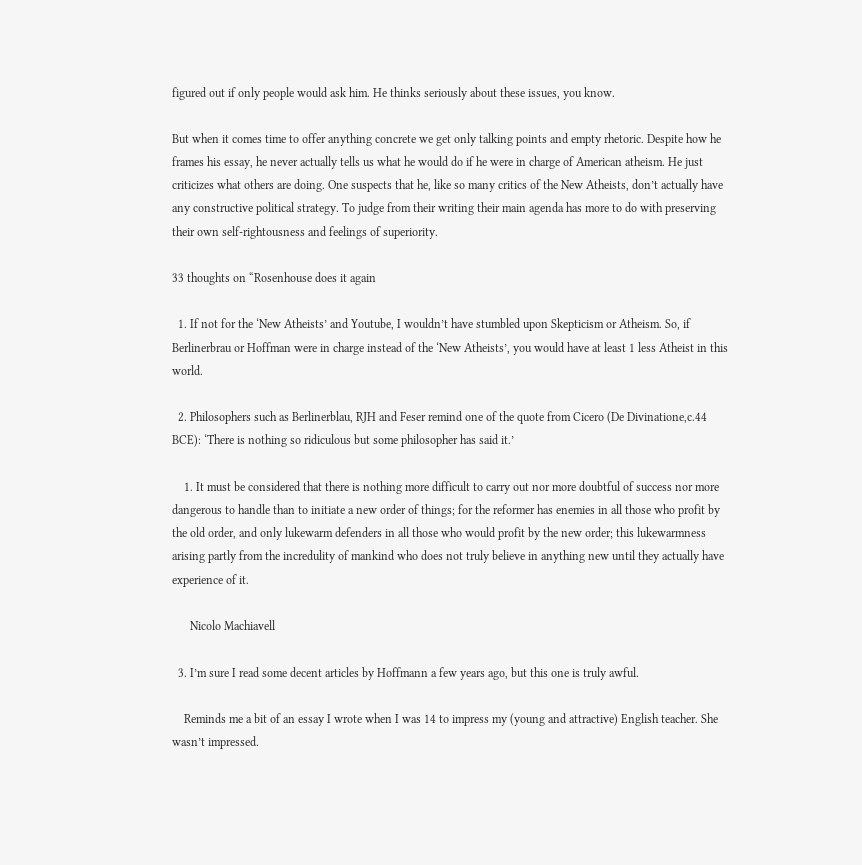figured out if only people would ask him. He thinks seriously about these issues, you know.

But when it comes time to offer anything concrete we get only talking points and empty rhetoric. Despite how he frames his essay, he never actually tells us what he would do if he were in charge of American atheism. He just criticizes what others are doing. One suspects that he, like so many critics of the New Atheists, don’t actually have any constructive political strategy. To judge from their writing their main agenda has more to do with preserving their own self-rightousness and feelings of superiority.

33 thoughts on “Rosenhouse does it again

  1. If not for the ‘New Atheists’ and Youtube, I wouldn’t have stumbled upon Skepticism or Atheism. So, if Berlinerbrau or Hoffman were in charge instead of the ‘New Atheists’, you would have at least 1 less Atheist in this world.

  2. Philosophers such as Berlinerblau, RJH and Feser remind one of the quote from Cicero (De Divinatione,c.44 BCE): ‘There is nothing so ridiculous but some philosopher has said it.’

    1. It must be considered that there is nothing more difficult to carry out nor more doubtful of success nor more dangerous to handle than to initiate a new order of things; for the reformer has enemies in all those who profit by the old order, and only lukewarm defenders in all those who would profit by the new order; this lukewarmness arising partly from the incredulity of mankind who does not truly believe in anything new until they actually have experience of it.

      Nicolo Machiavell

  3. I’m sure I read some decent articles by Hoffmann a few years ago, but this one is truly awful.

    Reminds me a bit of an essay I wrote when I was 14 to impress my (young and attractive) English teacher. She wasn’t impressed.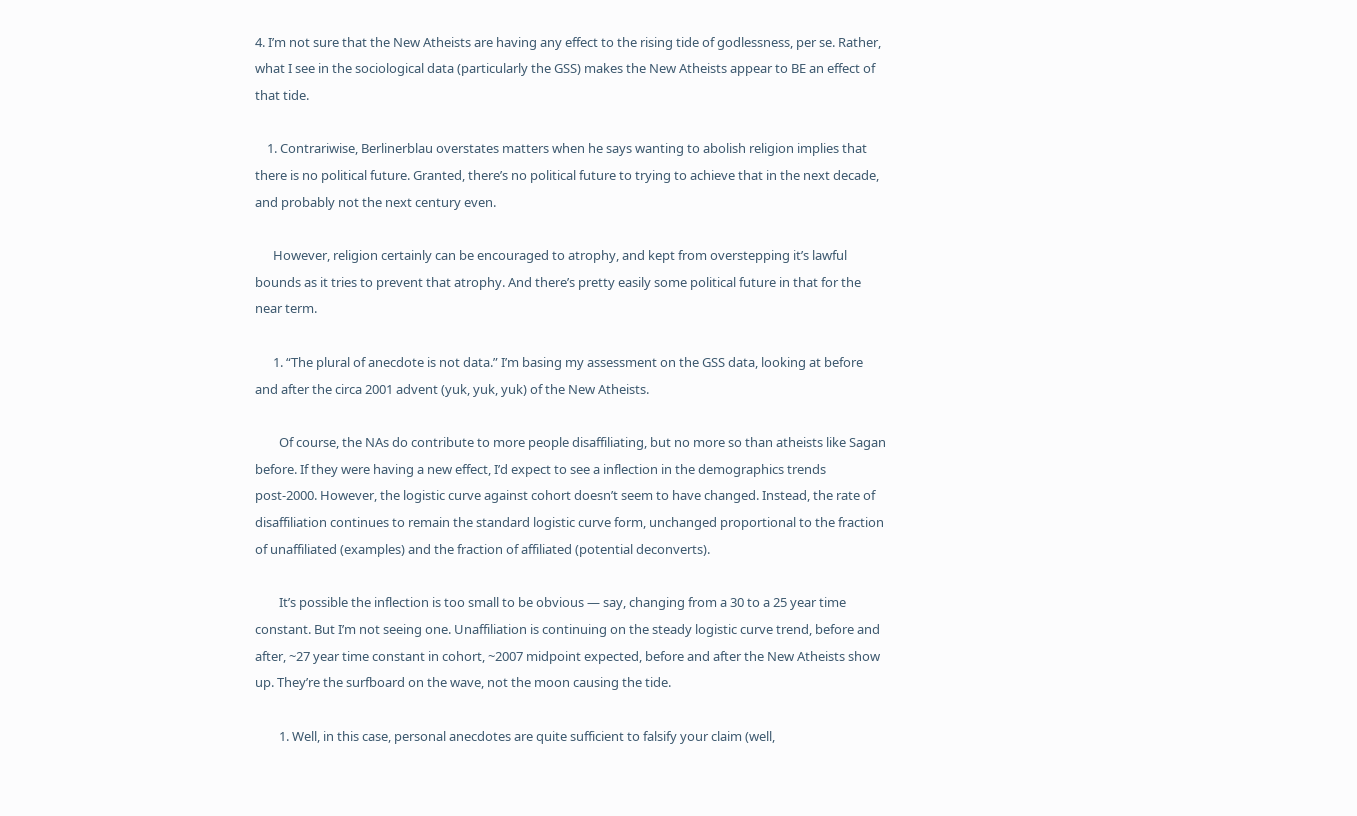4. I’m not sure that the New Atheists are having any effect to the rising tide of godlessness, per se. Rather, what I see in the sociological data (particularly the GSS) makes the New Atheists appear to BE an effect of that tide.

    1. Contrariwise, Berlinerblau overstates matters when he says wanting to abolish religion implies that there is no political future. Granted, there’s no political future to trying to achieve that in the next decade, and probably not the next century even.

      However, religion certainly can be encouraged to atrophy, and kept from overstepping it’s lawful bounds as it tries to prevent that atrophy. And there’s pretty easily some political future in that for the near term.

      1. “The plural of anecdote is not data.” I’m basing my assessment on the GSS data, looking at before and after the circa 2001 advent (yuk, yuk, yuk) of the New Atheists.

        Of course, the NAs do contribute to more people disaffiliating, but no more so than atheists like Sagan before. If they were having a new effect, I’d expect to see a inflection in the demographics trends post-2000. However, the logistic curve against cohort doesn’t seem to have changed. Instead, the rate of disaffiliation continues to remain the standard logistic curve form, unchanged proportional to the fraction of unaffiliated (examples) and the fraction of affiliated (potential deconverts).

        It’s possible the inflection is too small to be obvious — say, changing from a 30 to a 25 year time constant. But I’m not seeing one. Unaffiliation is continuing on the steady logistic curve trend, before and after, ~27 year time constant in cohort, ~2007 midpoint expected, before and after the New Atheists show up. They’re the surfboard on the wave, not the moon causing the tide.

        1. Well, in this case, personal anecdotes are quite sufficient to falsify your claim (well,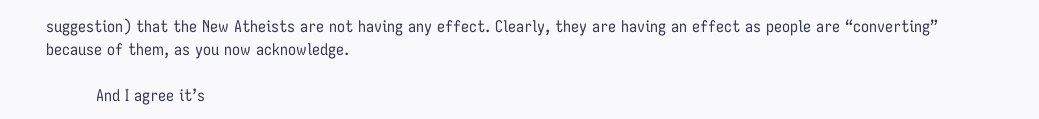suggestion) that the New Atheists are not having any effect. Clearly, they are having an effect as people are “converting” because of them, as you now acknowledge.

          And I agree it’s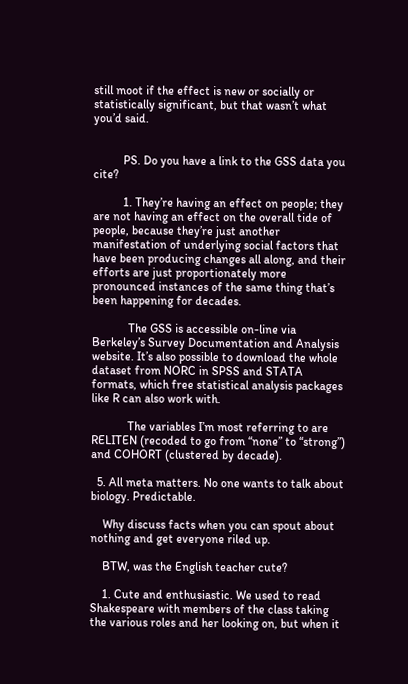still moot if the effect is new or socially or statistically significant, but that wasn’t what you’d said.


          PS. Do you have a link to the GSS data you cite?

          1. They’re having an effect on people; they are not having an effect on the overall tide of people, because they’re just another manifestation of underlying social factors that have been producing changes all along, and their efforts are just proportionately more pronounced instances of the same thing that’s been happening for decades.

            The GSS is accessible on-line via Berkeley’s Survey Documentation and Analysis website. It’s also possible to download the whole dataset from NORC in SPSS and STATA formats, which free statistical analysis packages like R can also work with.

            The variables I’m most referring to are RELITEN (recoded to go from “none” to “strong”) and COHORT (clustered by decade).

  5. All meta matters. No one wants to talk about biology. Predictable.

    Why discuss facts when you can spout about nothing and get everyone riled up.

    BTW, was the English teacher cute?

    1. Cute and enthusiastic. We used to read Shakespeare with members of the class taking the various roles and her looking on, but when it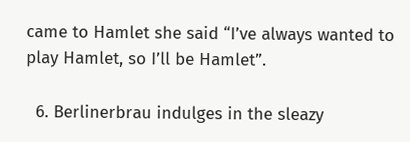came to Hamlet she said “I’ve always wanted to play Hamlet, so I’ll be Hamlet”.

  6. Berlinerbrau indulges in the sleazy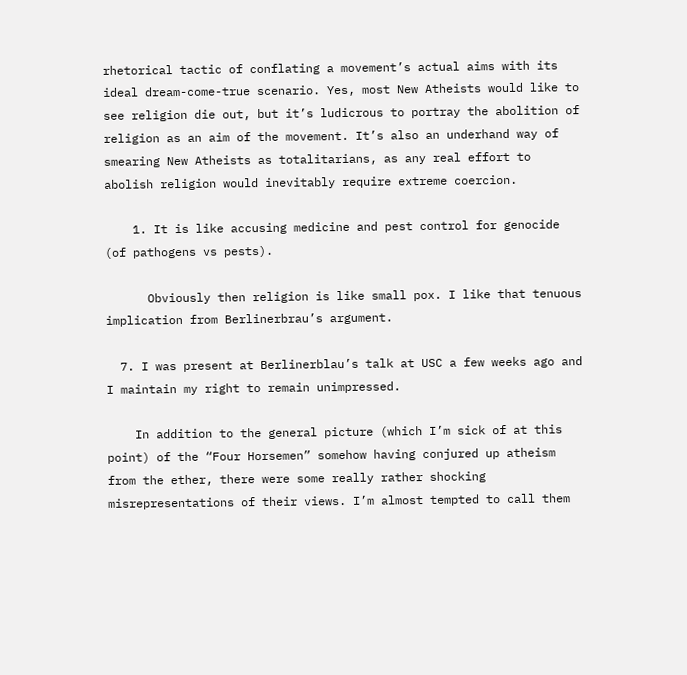rhetorical tactic of conflating a movement’s actual aims with its ideal dream-come-true scenario. Yes, most New Atheists would like to see religion die out, but it’s ludicrous to portray the abolition of religion as an aim of the movement. It’s also an underhand way of smearing New Atheists as totalitarians, as any real effort to abolish religion would inevitably require extreme coercion.

    1. It is like accusing medicine and pest control for genocide (of pathogens vs pests).

      Obviously then religion is like small pox. I like that tenuous implication from Berlinerbrau’s argument.

  7. I was present at Berlinerblau’s talk at USC a few weeks ago and I maintain my right to remain unimpressed.

    In addition to the general picture (which I’m sick of at this point) of the “Four Horsemen” somehow having conjured up atheism from the ether, there were some really rather shocking misrepresentations of their views. I’m almost tempted to call them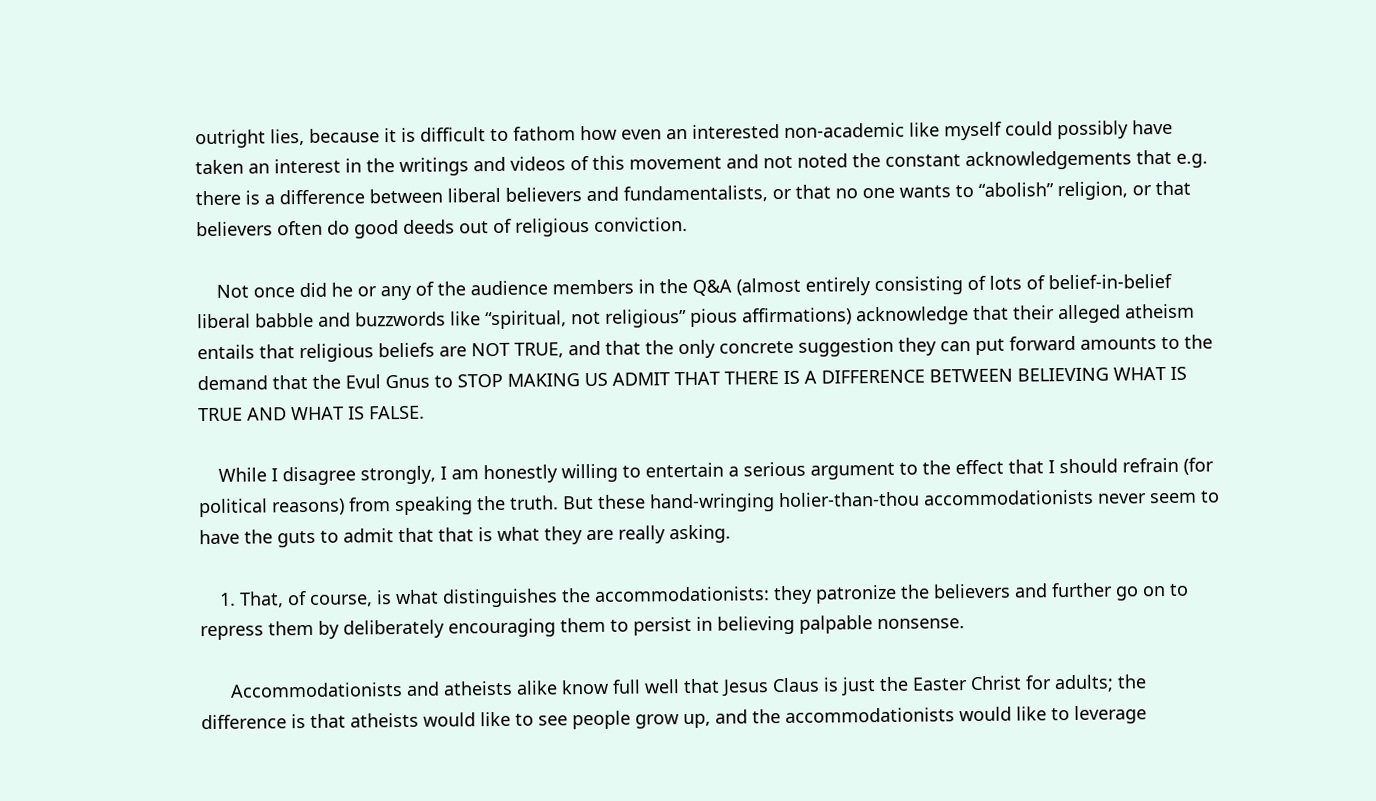outright lies, because it is difficult to fathom how even an interested non-academic like myself could possibly have taken an interest in the writings and videos of this movement and not noted the constant acknowledgements that e.g. there is a difference between liberal believers and fundamentalists, or that no one wants to “abolish” religion, or that believers often do good deeds out of religious conviction.

    Not once did he or any of the audience members in the Q&A (almost entirely consisting of lots of belief-in-belief liberal babble and buzzwords like “spiritual, not religious” pious affirmations) acknowledge that their alleged atheism entails that religious beliefs are NOT TRUE, and that the only concrete suggestion they can put forward amounts to the demand that the Evul Gnus to STOP MAKING US ADMIT THAT THERE IS A DIFFERENCE BETWEEN BELIEVING WHAT IS TRUE AND WHAT IS FALSE.

    While I disagree strongly, I am honestly willing to entertain a serious argument to the effect that I should refrain (for political reasons) from speaking the truth. But these hand-wringing holier-than-thou accommodationists never seem to have the guts to admit that that is what they are really asking.

    1. That, of course, is what distinguishes the accommodationists: they patronize the believers and further go on to repress them by deliberately encouraging them to persist in believing palpable nonsense.

      Accommodationists and atheists alike know full well that Jesus Claus is just the Easter Christ for adults; the difference is that atheists would like to see people grow up, and the accommodationists would like to leverage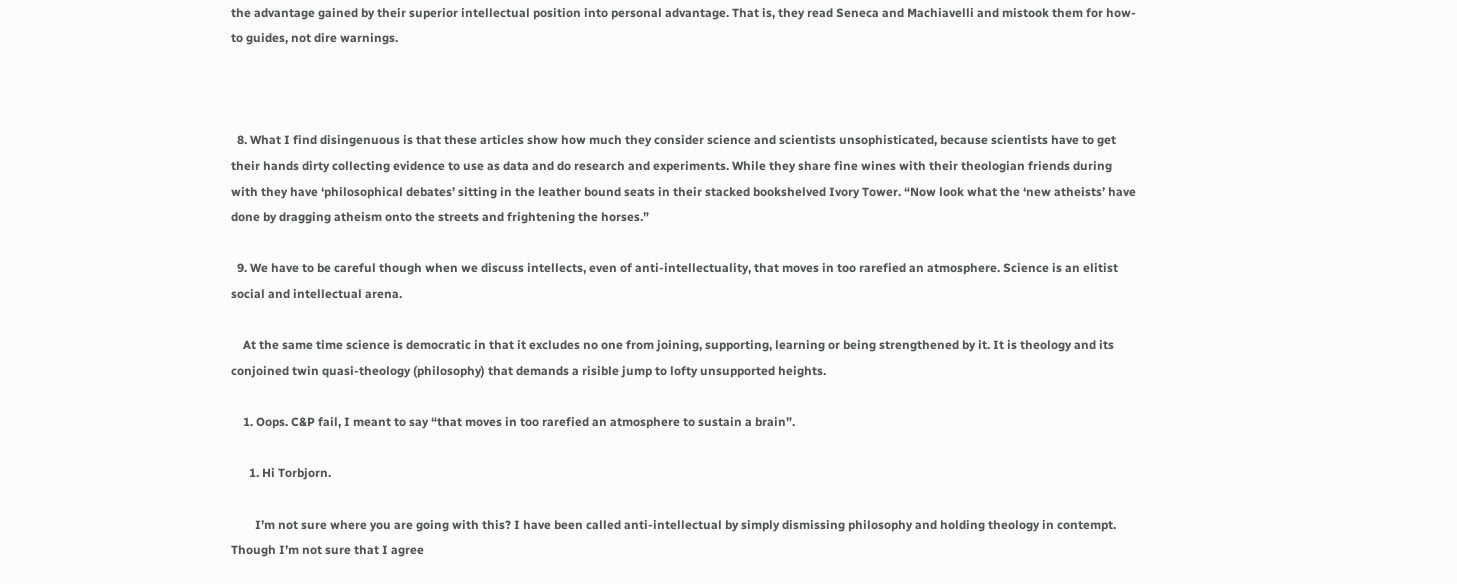the advantage gained by their superior intellectual position into personal advantage. That is, they read Seneca and Machiavelli and mistook them for how-to guides, not dire warnings.



  8. What I find disingenuous is that these articles show how much they consider science and scientists unsophisticated, because scientists have to get their hands dirty collecting evidence to use as data and do research and experiments. While they share fine wines with their theologian friends during with they have ‘philosophical debates’ sitting in the leather bound seats in their stacked bookshelved Ivory Tower. “Now look what the ‘new atheists’ have done by dragging atheism onto the streets and frightening the horses.”

  9. We have to be careful though when we discuss intellects, even of anti-intellectuality, that moves in too rarefied an atmosphere. Science is an elitist social and intellectual arena.

    At the same time science is democratic in that it excludes no one from joining, supporting, learning or being strengthened by it. It is theology and its conjoined twin quasi-theology (philosophy) that demands a risible jump to lofty unsupported heights.

    1. Oops. C&P fail, I meant to say “that moves in too rarefied an atmosphere to sustain a brain”.

      1. Hi Torbjorn.

        I’m not sure where you are going with this? I have been called anti-intellectual by simply dismissing philosophy and holding theology in contempt. Though I’m not sure that I agree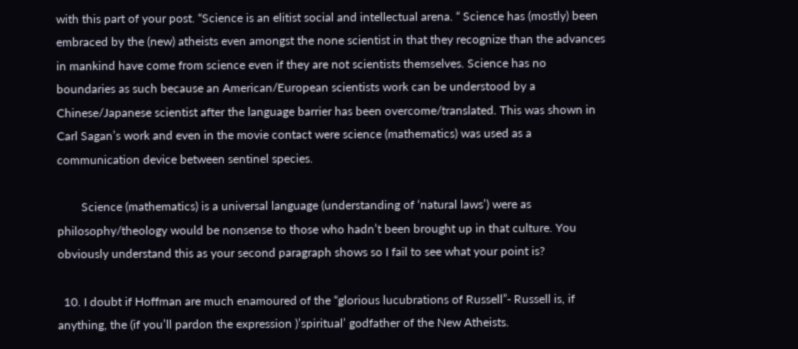with this part of your post. “Science is an elitist social and intellectual arena. “ Science has (mostly) been embraced by the (new) atheists even amongst the none scientist in that they recognize than the advances in mankind have come from science even if they are not scientists themselves. Science has no boundaries as such because an American/European scientists work can be understood by a Chinese/Japanese scientist after the language barrier has been overcome/translated. This was shown in Carl Sagan’s work and even in the movie contact were science (mathematics) was used as a communication device between sentinel species.

        Science (mathematics) is a universal language (understanding of ‘natural laws’) were as philosophy/theology would be nonsense to those who hadn’t been brought up in that culture. You obviously understand this as your second paragraph shows so I fail to see what your point is?

  10. I doubt if Hoffman are much enamoured of the “glorious lucubrations of Russell”- Russell is, if anything, the (if you’ll pardon the expression )’spiritual’ godfather of the New Atheists.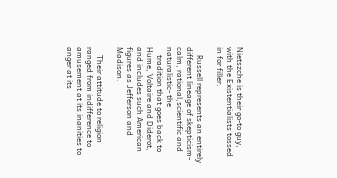Nietszche is their go-to guy, with the Existentialists tossed in for filler.

    Russell represents an entirely different lineage of skepticism- calm, rational,scientific and naturalistic- the
    tradition that goes back to Hume, Voltaire and Diderot, and includes such American figures as Jefferson and Madison.

    Their attitude to religion ranged from indifference to amusement at its inanities to anger at its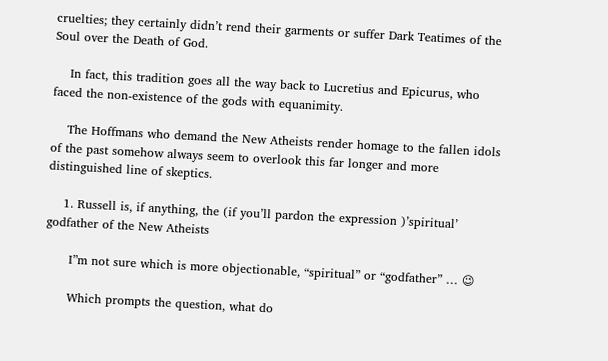cruelties; they certainly didn’t rend their garments or suffer Dark Teatimes of the Soul over the Death of God.

    In fact, this tradition goes all the way back to Lucretius and Epicurus, who faced the non-existence of the gods with equanimity.

    The Hoffmans who demand the New Atheists render homage to the fallen idols of the past somehow always seem to overlook this far longer and more distinguished line of skeptics.

    1. Russell is, if anything, the (if you’ll pardon the expression )’spiritual’ godfather of the New Atheists

      I”m not sure which is more objectionable, “spiritual” or “godfather” … 😉

      Which prompts the question, what do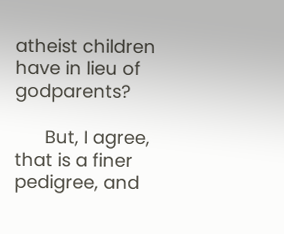atheist children have in lieu of godparents?

      But, I agree, that is a finer pedigree, and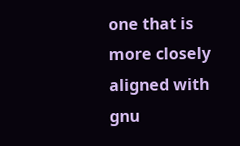one that is more closely aligned with gnu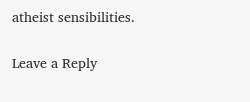atheist sensibilities.


Leave a Reply